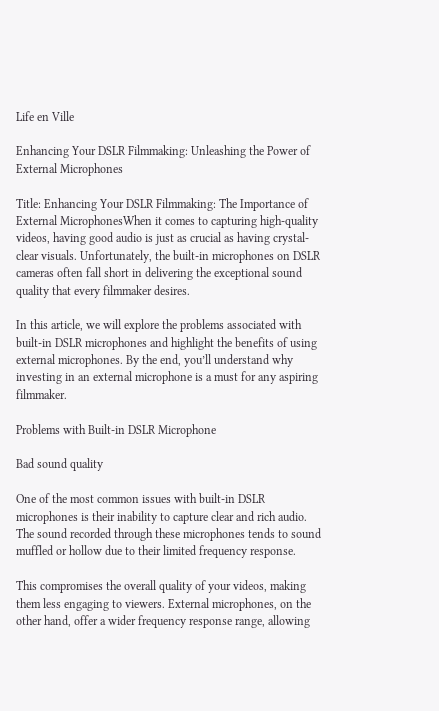Life en Ville

Enhancing Your DSLR Filmmaking: Unleashing the Power of External Microphones

Title: Enhancing Your DSLR Filmmaking: The Importance of External MicrophonesWhen it comes to capturing high-quality videos, having good audio is just as crucial as having crystal-clear visuals. Unfortunately, the built-in microphones on DSLR cameras often fall short in delivering the exceptional sound quality that every filmmaker desires.

In this article, we will explore the problems associated with built-in DSLR microphones and highlight the benefits of using external microphones. By the end, you’ll understand why investing in an external microphone is a must for any aspiring filmmaker.

Problems with Built-in DSLR Microphone

Bad sound quality

One of the most common issues with built-in DSLR microphones is their inability to capture clear and rich audio. The sound recorded through these microphones tends to sound muffled or hollow due to their limited frequency response.

This compromises the overall quality of your videos, making them less engaging to viewers. External microphones, on the other hand, offer a wider frequency response range, allowing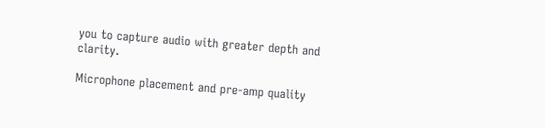you to capture audio with greater depth and clarity.

Microphone placement and pre-amp quality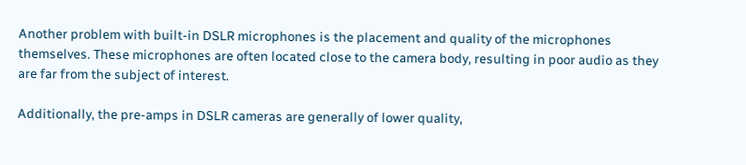Another problem with built-in DSLR microphones is the placement and quality of the microphones themselves. These microphones are often located close to the camera body, resulting in poor audio as they are far from the subject of interest.

Additionally, the pre-amps in DSLR cameras are generally of lower quality,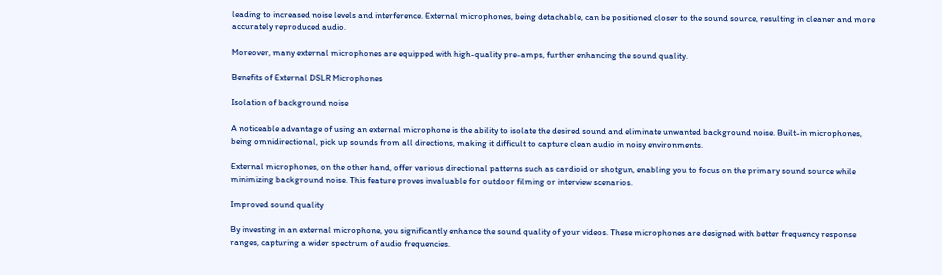leading to increased noise levels and interference. External microphones, being detachable, can be positioned closer to the sound source, resulting in cleaner and more accurately reproduced audio.

Moreover, many external microphones are equipped with high-quality pre-amps, further enhancing the sound quality.

Benefits of External DSLR Microphones

Isolation of background noise

A noticeable advantage of using an external microphone is the ability to isolate the desired sound and eliminate unwanted background noise. Built-in microphones, being omnidirectional, pick up sounds from all directions, making it difficult to capture clean audio in noisy environments.

External microphones, on the other hand, offer various directional patterns such as cardioid or shotgun, enabling you to focus on the primary sound source while minimizing background noise. This feature proves invaluable for outdoor filming or interview scenarios.

Improved sound quality

By investing in an external microphone, you significantly enhance the sound quality of your videos. These microphones are designed with better frequency response ranges, capturing a wider spectrum of audio frequencies.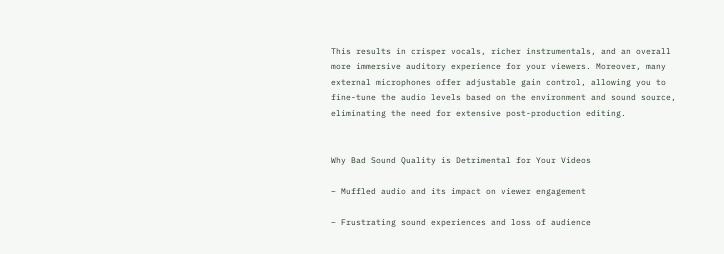This results in crisper vocals, richer instrumentals, and an overall more immersive auditory experience for your viewers. Moreover, many external microphones offer adjustable gain control, allowing you to fine-tune the audio levels based on the environment and sound source, eliminating the need for extensive post-production editing.


Why Bad Sound Quality is Detrimental for Your Videos

– Muffled audio and its impact on viewer engagement

– Frustrating sound experiences and loss of audience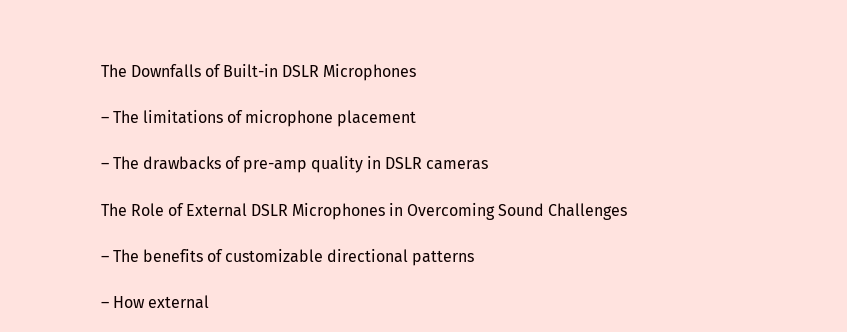The Downfalls of Built-in DSLR Microphones

– The limitations of microphone placement

– The drawbacks of pre-amp quality in DSLR cameras

The Role of External DSLR Microphones in Overcoming Sound Challenges

– The benefits of customizable directional patterns

– How external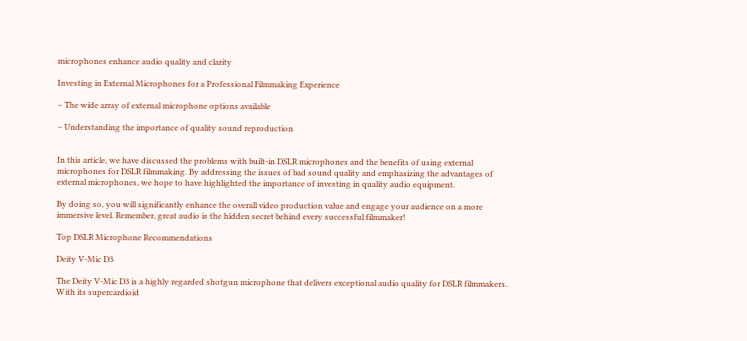microphones enhance audio quality and clarity

Investing in External Microphones for a Professional Filmmaking Experience

– The wide array of external microphone options available

– Understanding the importance of quality sound reproduction


In this article, we have discussed the problems with built-in DSLR microphones and the benefits of using external microphones for DSLR filmmaking. By addressing the issues of bad sound quality and emphasizing the advantages of external microphones, we hope to have highlighted the importance of investing in quality audio equipment.

By doing so, you will significantly enhance the overall video production value and engage your audience on a more immersive level. Remember, great audio is the hidden secret behind every successful filmmaker!

Top DSLR Microphone Recommendations

Deity V-Mic D3

The Deity V-Mic D3 is a highly regarded shotgun microphone that delivers exceptional audio quality for DSLR filmmakers. With its supercardioid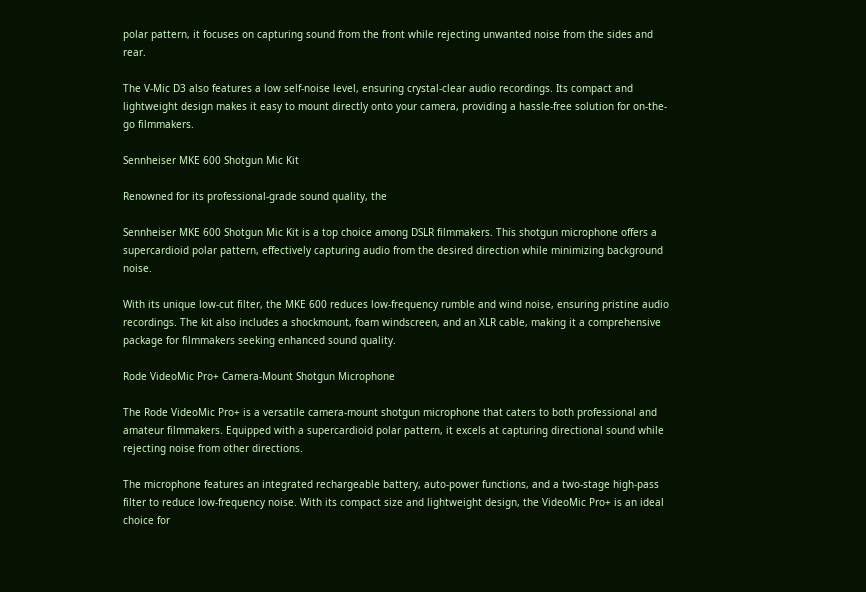polar pattern, it focuses on capturing sound from the front while rejecting unwanted noise from the sides and rear.

The V-Mic D3 also features a low self-noise level, ensuring crystal-clear audio recordings. Its compact and lightweight design makes it easy to mount directly onto your camera, providing a hassle-free solution for on-the-go filmmakers.

Sennheiser MKE 600 Shotgun Mic Kit

Renowned for its professional-grade sound quality, the

Sennheiser MKE 600 Shotgun Mic Kit is a top choice among DSLR filmmakers. This shotgun microphone offers a supercardioid polar pattern, effectively capturing audio from the desired direction while minimizing background noise.

With its unique low-cut filter, the MKE 600 reduces low-frequency rumble and wind noise, ensuring pristine audio recordings. The kit also includes a shockmount, foam windscreen, and an XLR cable, making it a comprehensive package for filmmakers seeking enhanced sound quality.

Rode VideoMic Pro+ Camera-Mount Shotgun Microphone

The Rode VideoMic Pro+ is a versatile camera-mount shotgun microphone that caters to both professional and amateur filmmakers. Equipped with a supercardioid polar pattern, it excels at capturing directional sound while rejecting noise from other directions.

The microphone features an integrated rechargeable battery, auto-power functions, and a two-stage high-pass filter to reduce low-frequency noise. With its compact size and lightweight design, the VideoMic Pro+ is an ideal choice for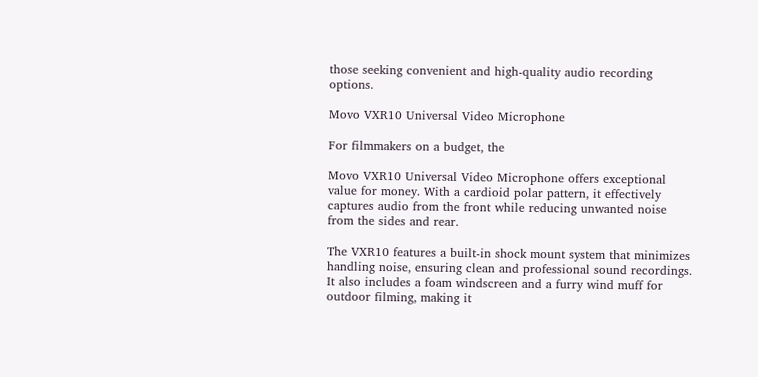those seeking convenient and high-quality audio recording options.

Movo VXR10 Universal Video Microphone

For filmmakers on a budget, the

Movo VXR10 Universal Video Microphone offers exceptional value for money. With a cardioid polar pattern, it effectively captures audio from the front while reducing unwanted noise from the sides and rear.

The VXR10 features a built-in shock mount system that minimizes handling noise, ensuring clean and professional sound recordings. It also includes a foam windscreen and a furry wind muff for outdoor filming, making it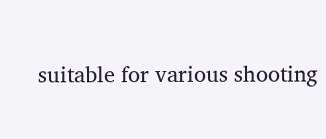suitable for various shooting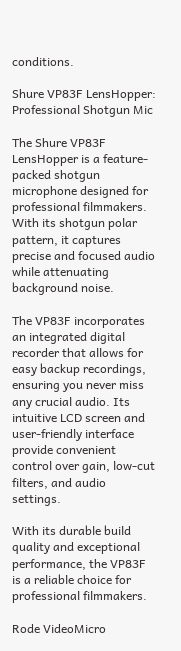conditions.

Shure VP83F LensHopper: Professional Shotgun Mic

The Shure VP83F LensHopper is a feature-packed shotgun microphone designed for professional filmmakers. With its shotgun polar pattern, it captures precise and focused audio while attenuating background noise.

The VP83F incorporates an integrated digital recorder that allows for easy backup recordings, ensuring you never miss any crucial audio. Its intuitive LCD screen and user-friendly interface provide convenient control over gain, low-cut filters, and audio settings.

With its durable build quality and exceptional performance, the VP83F is a reliable choice for professional filmmakers.

Rode VideoMicro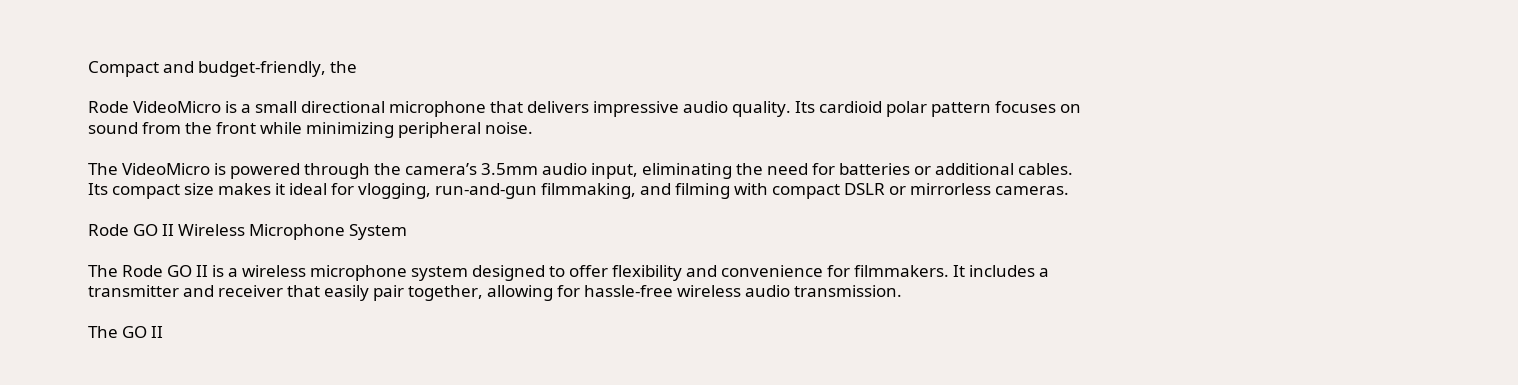Compact and budget-friendly, the

Rode VideoMicro is a small directional microphone that delivers impressive audio quality. Its cardioid polar pattern focuses on sound from the front while minimizing peripheral noise.

The VideoMicro is powered through the camera’s 3.5mm audio input, eliminating the need for batteries or additional cables. Its compact size makes it ideal for vlogging, run-and-gun filmmaking, and filming with compact DSLR or mirrorless cameras.

Rode GO II Wireless Microphone System

The Rode GO II is a wireless microphone system designed to offer flexibility and convenience for filmmakers. It includes a transmitter and receiver that easily pair together, allowing for hassle-free wireless audio transmission.

The GO II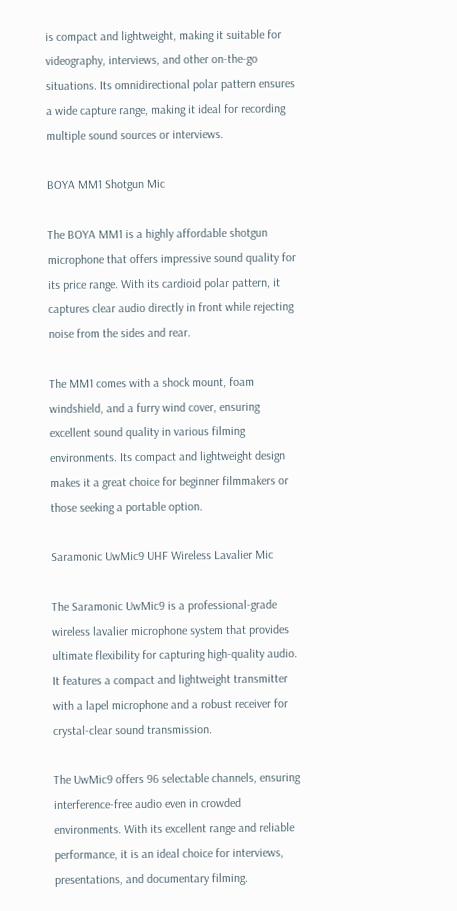is compact and lightweight, making it suitable for videography, interviews, and other on-the-go situations. Its omnidirectional polar pattern ensures a wide capture range, making it ideal for recording multiple sound sources or interviews.

BOYA MM1 Shotgun Mic

The BOYA MM1 is a highly affordable shotgun microphone that offers impressive sound quality for its price range. With its cardioid polar pattern, it captures clear audio directly in front while rejecting noise from the sides and rear.

The MM1 comes with a shock mount, foam windshield, and a furry wind cover, ensuring excellent sound quality in various filming environments. Its compact and lightweight design makes it a great choice for beginner filmmakers or those seeking a portable option.

Saramonic UwMic9 UHF Wireless Lavalier Mic

The Saramonic UwMic9 is a professional-grade wireless lavalier microphone system that provides ultimate flexibility for capturing high-quality audio. It features a compact and lightweight transmitter with a lapel microphone and a robust receiver for crystal-clear sound transmission.

The UwMic9 offers 96 selectable channels, ensuring interference-free audio even in crowded environments. With its excellent range and reliable performance, it is an ideal choice for interviews, presentations, and documentary filming.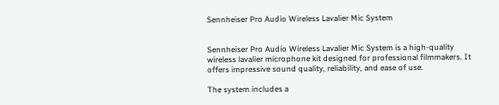Sennheiser Pro Audio Wireless Lavalier Mic System


Sennheiser Pro Audio Wireless Lavalier Mic System is a high-quality wireless lavalier microphone kit designed for professional filmmakers. It offers impressive sound quality, reliability, and ease of use.

The system includes a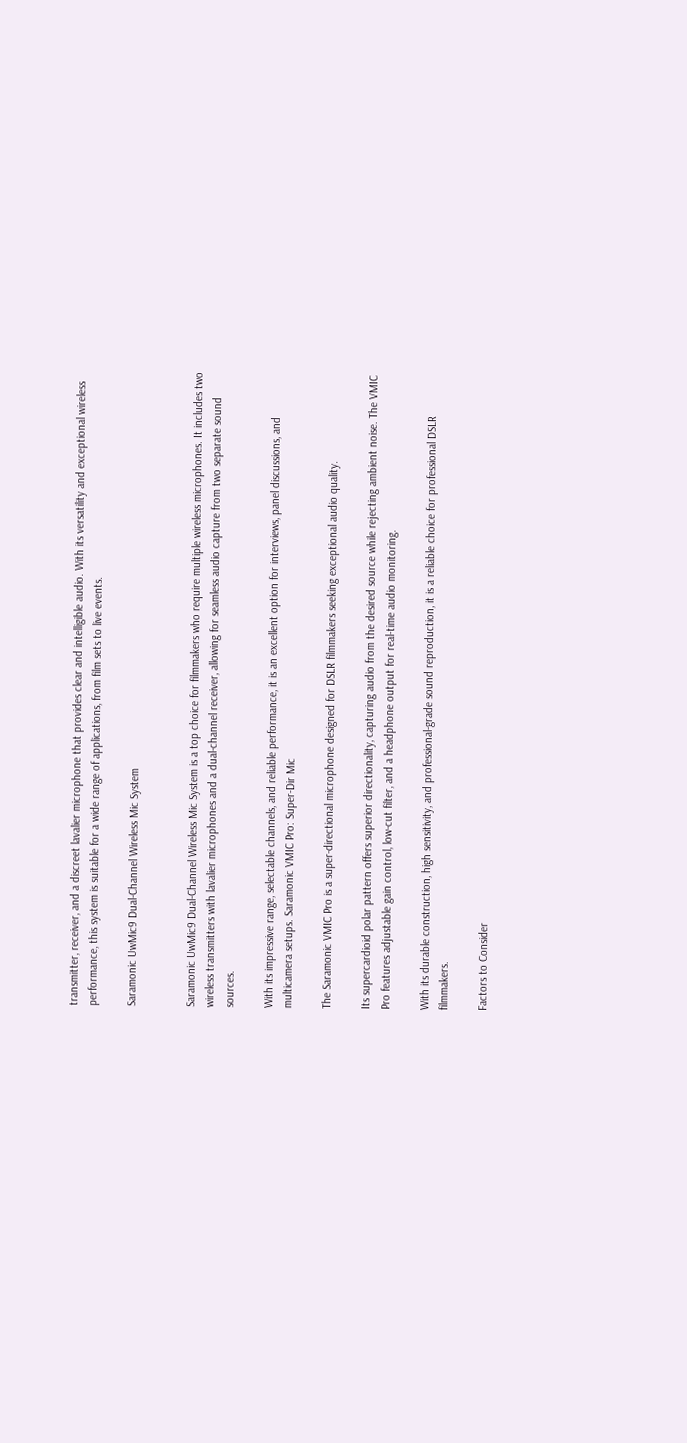transmitter, receiver, and a discreet lavalier microphone that provides clear and intelligible audio. With its versatility and exceptional wireless performance, this system is suitable for a wide range of applications, from film sets to live events.

Saramonic UwMic9 Dual-Channel Wireless Mic System


Saramonic UwMic9 Dual-Channel Wireless Mic System is a top choice for filmmakers who require multiple wireless microphones. It includes two wireless transmitters with lavalier microphones and a dual-channel receiver, allowing for seamless audio capture from two separate sound sources.

With its impressive range, selectable channels, and reliable performance, it is an excellent option for interviews, panel discussions, and multicamera setups. Saramonic VMIC Pro: Super-Dir Mic

The Saramonic VMIC Pro is a super-directional microphone designed for DSLR filmmakers seeking exceptional audio quality.

Its supercardioid polar pattern offers superior directionality, capturing audio from the desired source while rejecting ambient noise. The VMIC Pro features adjustable gain control, low-cut filter, and a headphone output for real-time audio monitoring.

With its durable construction, high sensitivity, and professional-grade sound reproduction, it is a reliable choice for professional DSLR filmmakers.

Factors to Consider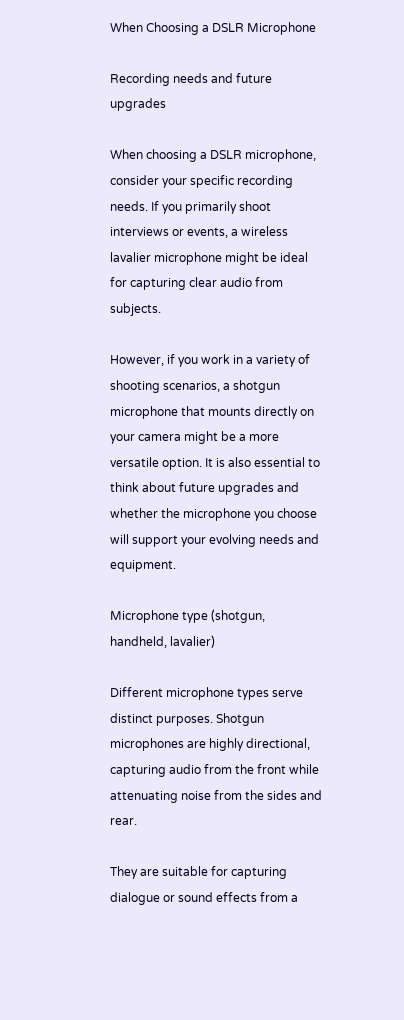When Choosing a DSLR Microphone

Recording needs and future upgrades

When choosing a DSLR microphone, consider your specific recording needs. If you primarily shoot interviews or events, a wireless lavalier microphone might be ideal for capturing clear audio from subjects.

However, if you work in a variety of shooting scenarios, a shotgun microphone that mounts directly on your camera might be a more versatile option. It is also essential to think about future upgrades and whether the microphone you choose will support your evolving needs and equipment.

Microphone type (shotgun, handheld, lavalier)

Different microphone types serve distinct purposes. Shotgun microphones are highly directional, capturing audio from the front while attenuating noise from the sides and rear.

They are suitable for capturing dialogue or sound effects from a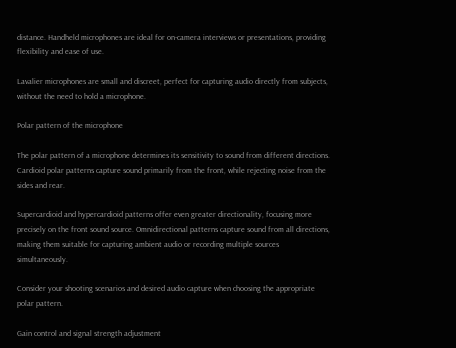distance. Handheld microphones are ideal for on-camera interviews or presentations, providing flexibility and ease of use.

Lavalier microphones are small and discreet, perfect for capturing audio directly from subjects, without the need to hold a microphone.

Polar pattern of the microphone

The polar pattern of a microphone determines its sensitivity to sound from different directions. Cardioid polar patterns capture sound primarily from the front, while rejecting noise from the sides and rear.

Supercardioid and hypercardioid patterns offer even greater directionality, focusing more precisely on the front sound source. Omnidirectional patterns capture sound from all directions, making them suitable for capturing ambient audio or recording multiple sources simultaneously.

Consider your shooting scenarios and desired audio capture when choosing the appropriate polar pattern.

Gain control and signal strength adjustment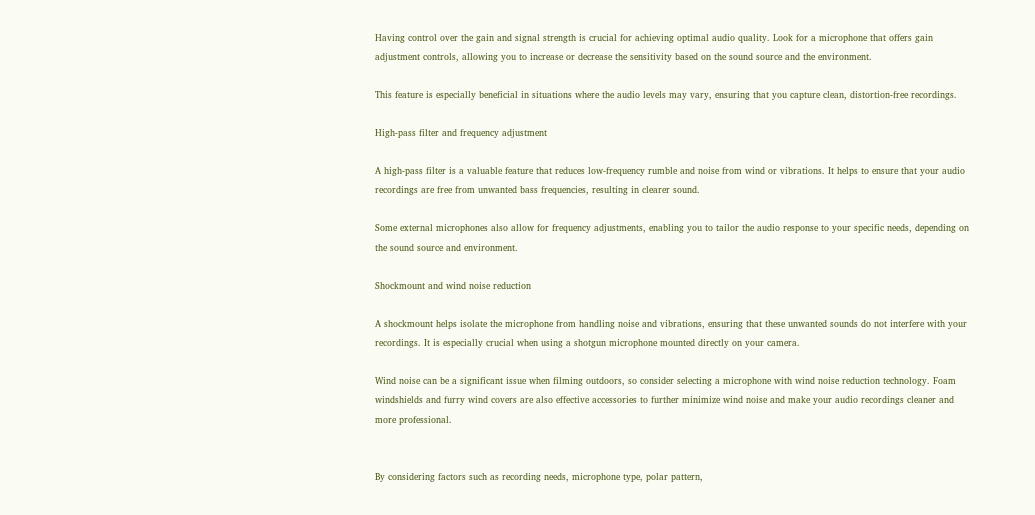Having control over the gain and signal strength is crucial for achieving optimal audio quality. Look for a microphone that offers gain adjustment controls, allowing you to increase or decrease the sensitivity based on the sound source and the environment.

This feature is especially beneficial in situations where the audio levels may vary, ensuring that you capture clean, distortion-free recordings.

High-pass filter and frequency adjustment

A high-pass filter is a valuable feature that reduces low-frequency rumble and noise from wind or vibrations. It helps to ensure that your audio recordings are free from unwanted bass frequencies, resulting in clearer sound.

Some external microphones also allow for frequency adjustments, enabling you to tailor the audio response to your specific needs, depending on the sound source and environment.

Shockmount and wind noise reduction

A shockmount helps isolate the microphone from handling noise and vibrations, ensuring that these unwanted sounds do not interfere with your recordings. It is especially crucial when using a shotgun microphone mounted directly on your camera.

Wind noise can be a significant issue when filming outdoors, so consider selecting a microphone with wind noise reduction technology. Foam windshields and furry wind covers are also effective accessories to further minimize wind noise and make your audio recordings cleaner and more professional.


By considering factors such as recording needs, microphone type, polar pattern,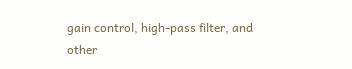gain control, high-pass filter, and other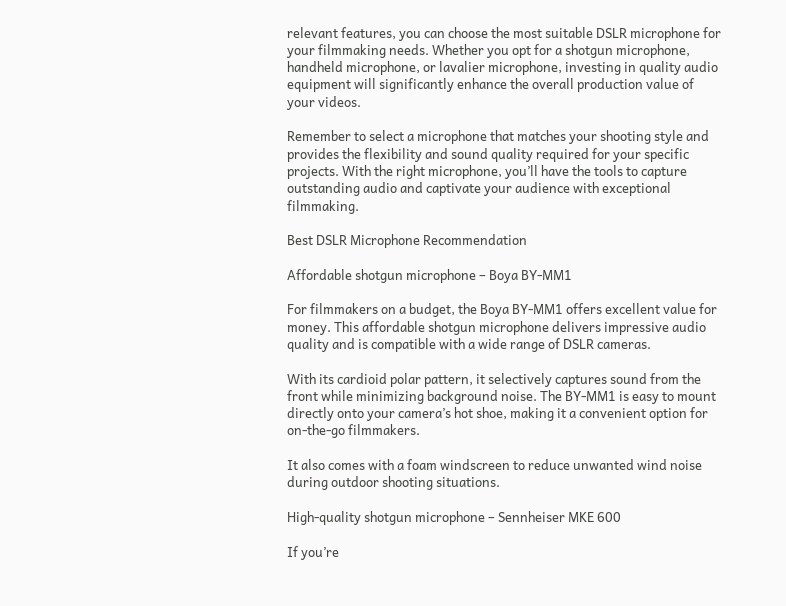relevant features, you can choose the most suitable DSLR microphone for your filmmaking needs. Whether you opt for a shotgun microphone, handheld microphone, or lavalier microphone, investing in quality audio equipment will significantly enhance the overall production value of your videos.

Remember to select a microphone that matches your shooting style and provides the flexibility and sound quality required for your specific projects. With the right microphone, you’ll have the tools to capture outstanding audio and captivate your audience with exceptional filmmaking.

Best DSLR Microphone Recommendation

Affordable shotgun microphone – Boya BY-MM1

For filmmakers on a budget, the Boya BY-MM1 offers excellent value for money. This affordable shotgun microphone delivers impressive audio quality and is compatible with a wide range of DSLR cameras.

With its cardioid polar pattern, it selectively captures sound from the front while minimizing background noise. The BY-MM1 is easy to mount directly onto your camera’s hot shoe, making it a convenient option for on-the-go filmmakers.

It also comes with a foam windscreen to reduce unwanted wind noise during outdoor shooting situations.

High-quality shotgun microphone – Sennheiser MKE 600

If you’re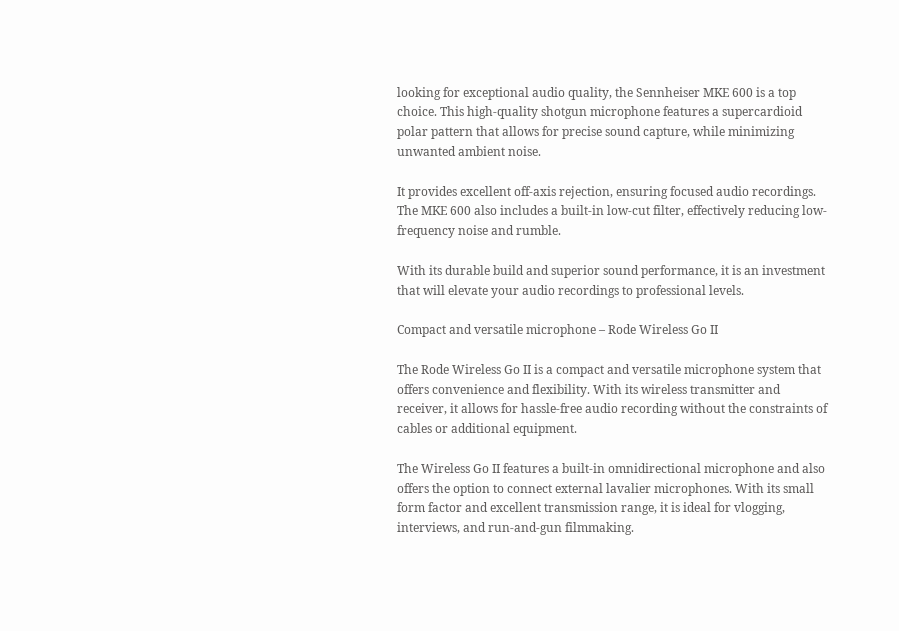looking for exceptional audio quality, the Sennheiser MKE 600 is a top choice. This high-quality shotgun microphone features a supercardioid polar pattern that allows for precise sound capture, while minimizing unwanted ambient noise.

It provides excellent off-axis rejection, ensuring focused audio recordings. The MKE 600 also includes a built-in low-cut filter, effectively reducing low-frequency noise and rumble.

With its durable build and superior sound performance, it is an investment that will elevate your audio recordings to professional levels.

Compact and versatile microphone – Rode Wireless Go II

The Rode Wireless Go II is a compact and versatile microphone system that offers convenience and flexibility. With its wireless transmitter and receiver, it allows for hassle-free audio recording without the constraints of cables or additional equipment.

The Wireless Go II features a built-in omnidirectional microphone and also offers the option to connect external lavalier microphones. With its small form factor and excellent transmission range, it is ideal for vlogging, interviews, and run-and-gun filmmaking.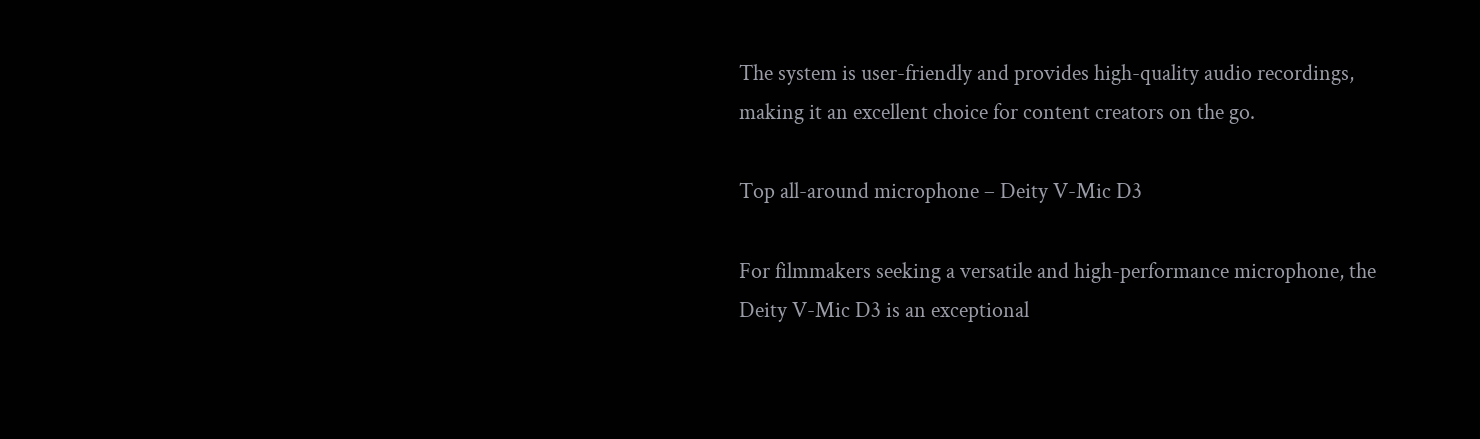The system is user-friendly and provides high-quality audio recordings, making it an excellent choice for content creators on the go.

Top all-around microphone – Deity V-Mic D3

For filmmakers seeking a versatile and high-performance microphone, the Deity V-Mic D3 is an exceptional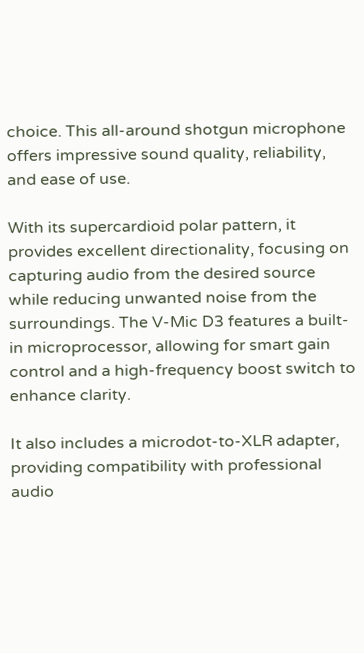choice. This all-around shotgun microphone offers impressive sound quality, reliability, and ease of use.

With its supercardioid polar pattern, it provides excellent directionality, focusing on capturing audio from the desired source while reducing unwanted noise from the surroundings. The V-Mic D3 features a built-in microprocessor, allowing for smart gain control and a high-frequency boost switch to enhance clarity.

It also includes a microdot-to-XLR adapter, providing compatibility with professional audio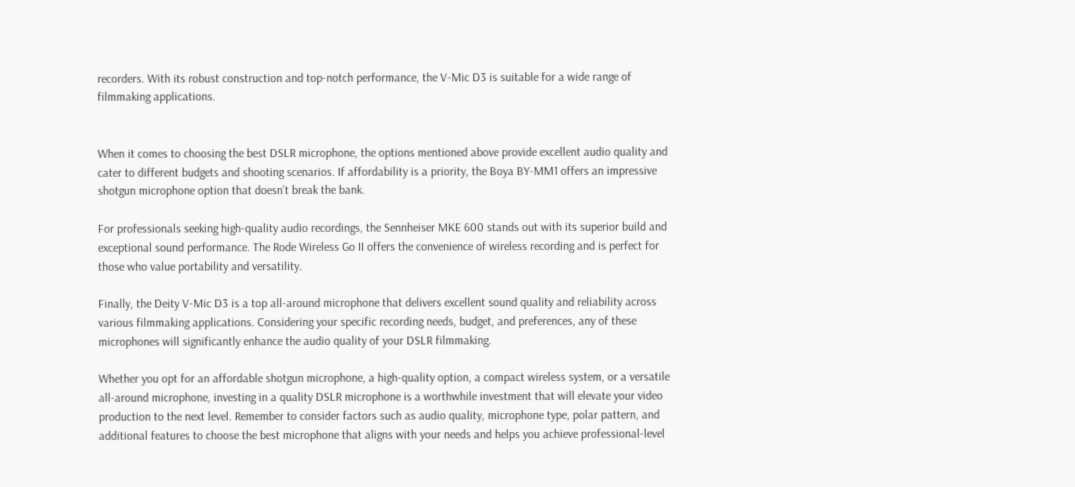recorders. With its robust construction and top-notch performance, the V-Mic D3 is suitable for a wide range of filmmaking applications.


When it comes to choosing the best DSLR microphone, the options mentioned above provide excellent audio quality and cater to different budgets and shooting scenarios. If affordability is a priority, the Boya BY-MM1 offers an impressive shotgun microphone option that doesn’t break the bank.

For professionals seeking high-quality audio recordings, the Sennheiser MKE 600 stands out with its superior build and exceptional sound performance. The Rode Wireless Go II offers the convenience of wireless recording and is perfect for those who value portability and versatility.

Finally, the Deity V-Mic D3 is a top all-around microphone that delivers excellent sound quality and reliability across various filmmaking applications. Considering your specific recording needs, budget, and preferences, any of these microphones will significantly enhance the audio quality of your DSLR filmmaking.

Whether you opt for an affordable shotgun microphone, a high-quality option, a compact wireless system, or a versatile all-around microphone, investing in a quality DSLR microphone is a worthwhile investment that will elevate your video production to the next level. Remember to consider factors such as audio quality, microphone type, polar pattern, and additional features to choose the best microphone that aligns with your needs and helps you achieve professional-level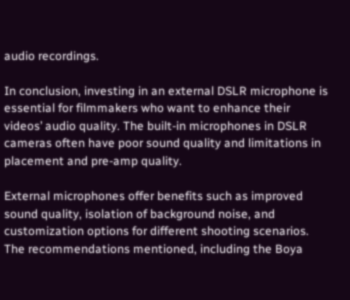audio recordings.

In conclusion, investing in an external DSLR microphone is essential for filmmakers who want to enhance their videos’ audio quality. The built-in microphones in DSLR cameras often have poor sound quality and limitations in placement and pre-amp quality.

External microphones offer benefits such as improved sound quality, isolation of background noise, and customization options for different shooting scenarios. The recommendations mentioned, including the Boya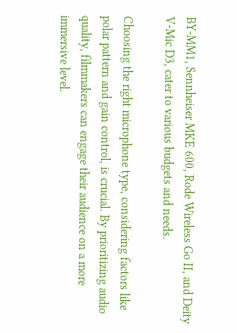BY-MM1, Sennheiser MKE 600, Rode Wireless Go II, and Deity V-Mic D3, cater to various budgets and needs.

Choosing the right microphone type, considering factors like polar pattern and gain control, is crucial. By prioritizing audio quality, filmmakers can engage their audience on a more immersive level.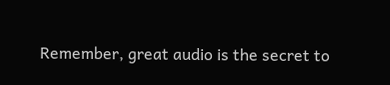Remember, great audio is the secret to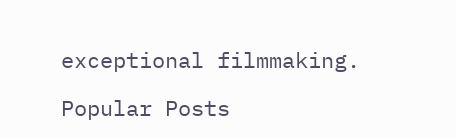exceptional filmmaking.

Popular Posts